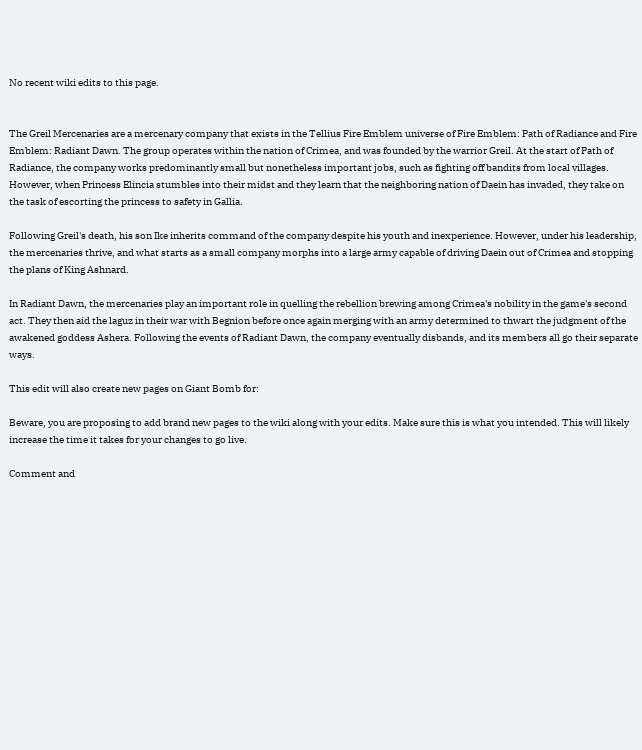No recent wiki edits to this page.


The Greil Mercenaries are a mercenary company that exists in the Tellius Fire Emblem universe of Fire Emblem: Path of Radiance and Fire Emblem: Radiant Dawn. The group operates within the nation of Crimea, and was founded by the warrior Greil. At the start of Path of Radiance, the company works predominantly small but nonetheless important jobs, such as fighting off bandits from local villages. However, when Princess Elincia stumbles into their midst and they learn that the neighboring nation of Daein has invaded, they take on the task of escorting the princess to safety in Gallia.

Following Greil's death, his son Ike inherits command of the company despite his youth and inexperience. However, under his leadership, the mercenaries thrive, and what starts as a small company morphs into a large army capable of driving Daein out of Crimea and stopping the plans of King Ashnard.

In Radiant Dawn, the mercenaries play an important role in quelling the rebellion brewing among Crimea's nobility in the game's second act. They then aid the laguz in their war with Begnion before once again merging with an army determined to thwart the judgment of the awakened goddess Ashera. Following the events of Radiant Dawn, the company eventually disbands, and its members all go their separate ways.

This edit will also create new pages on Giant Bomb for:

Beware, you are proposing to add brand new pages to the wiki along with your edits. Make sure this is what you intended. This will likely increase the time it takes for your changes to go live.

Comment and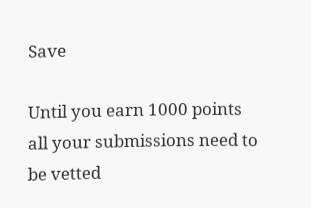Save

Until you earn 1000 points all your submissions need to be vetted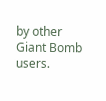by other Giant Bomb users.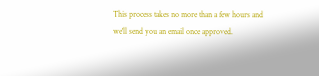This process takes no more than a few hours and we'll send you an email once approved.